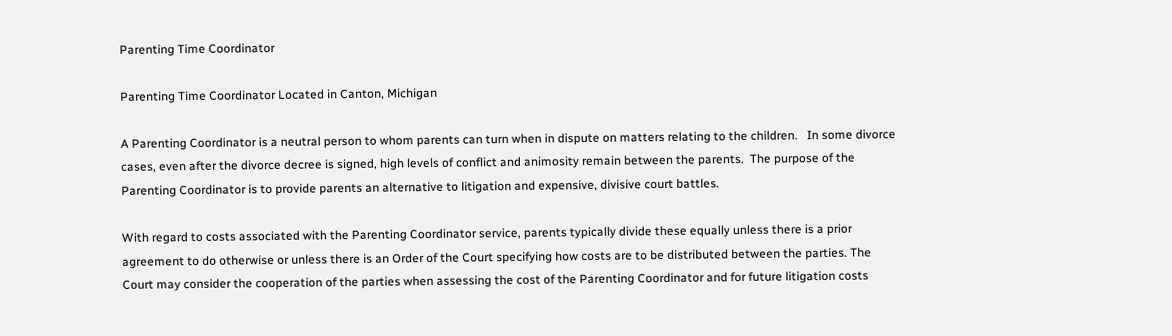Parenting Time Coordinator

Parenting Time Coordinator Located in Canton, Michigan

A Parenting Coordinator is a neutral person to whom parents can turn when in dispute on matters relating to the children.   In some divorce cases, even after the divorce decree is signed, high levels of conflict and animosity remain between the parents.  The purpose of the Parenting Coordinator is to provide parents an alternative to litigation and expensive, divisive court battles.

With regard to costs associated with the Parenting Coordinator service, parents typically divide these equally unless there is a prior agreement to do otherwise or unless there is an Order of the Court specifying how costs are to be distributed between the parties. The Court may consider the cooperation of the parties when assessing the cost of the Parenting Coordinator and for future litigation costs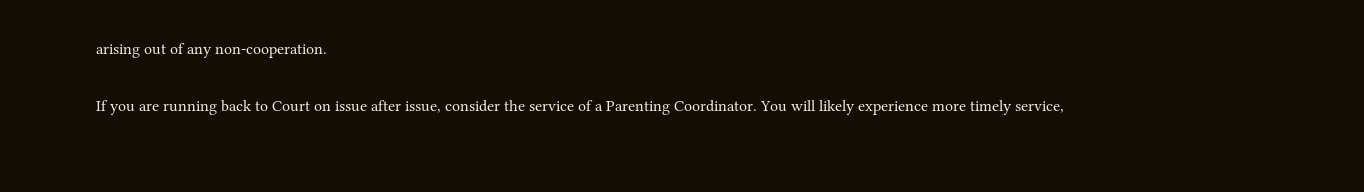arising out of any non-cooperation.

If you are running back to Court on issue after issue, consider the service of a Parenting Coordinator. You will likely experience more timely service,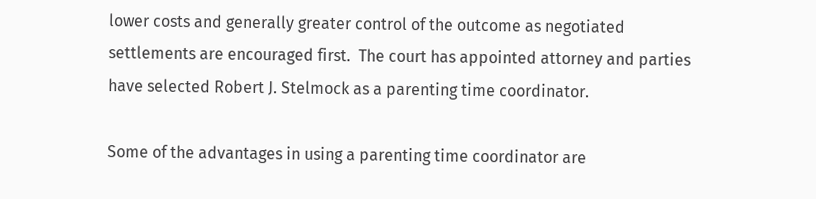lower costs and generally greater control of the outcome as negotiated settlements are encouraged first.  The court has appointed attorney and parties have selected Robert J. Stelmock as a parenting time coordinator.

Some of the advantages in using a parenting time coordinator are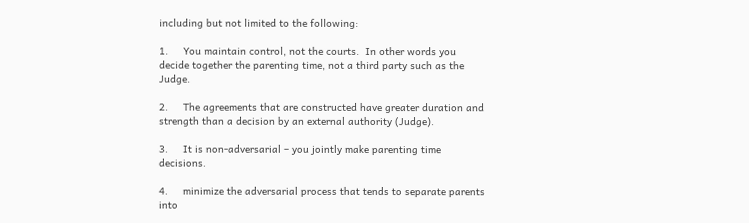including but not limited to the following:

1.     You maintain control, not the courts.  In other words you decide together the parenting time, not a third party such as the Judge.

2.     The agreements that are constructed have greater duration and strength than a decision by an external authority (Judge).

3.     It is non-adversarial – you jointly make parenting time decisions.

4.     minimize the adversarial process that tends to separate parents into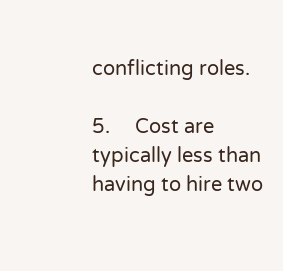conflicting roles.

5.     Cost are typically less than having to hire two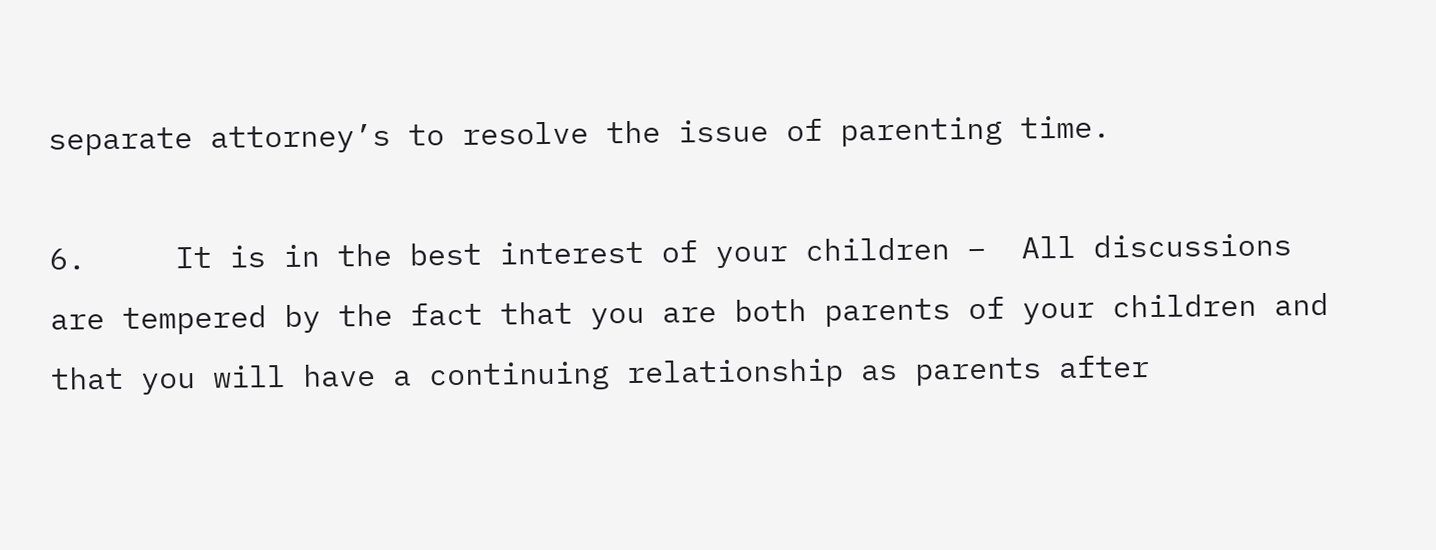separate attorney’s to resolve the issue of parenting time.

6.     It is in the best interest of your children –  All discussions are tempered by the fact that you are both parents of your children and that you will have a continuing relationship as parents after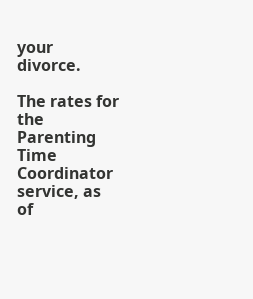your divorce.

The rates for the Parenting Time Coordinator service, as of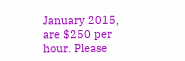January 2015, are $250 per hour. Please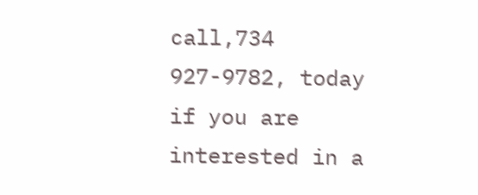call,734 927-9782, today if you are interested in a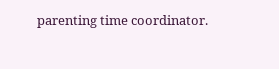parenting time coordinator.